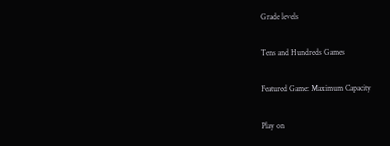Grade levels

Tens and Hundreds Games

Featured Game: Maximum Capacity

Play on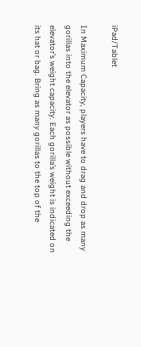iPad/Tablet

In Maximum Capacity, players have to drag and drop as many gorillas into the elevator as possible without exceeding the elevator’s weight capacity. Each gorilla’s weight is indicated on its hat or bag. Bring as many gorillas to the top of the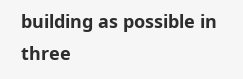building as possible in three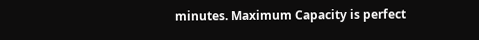minutes. Maximum Capacity is perfect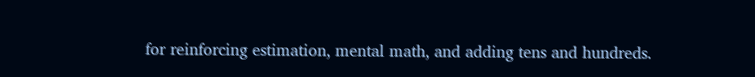for reinforcing estimation, mental math, and adding tens and hundreds.